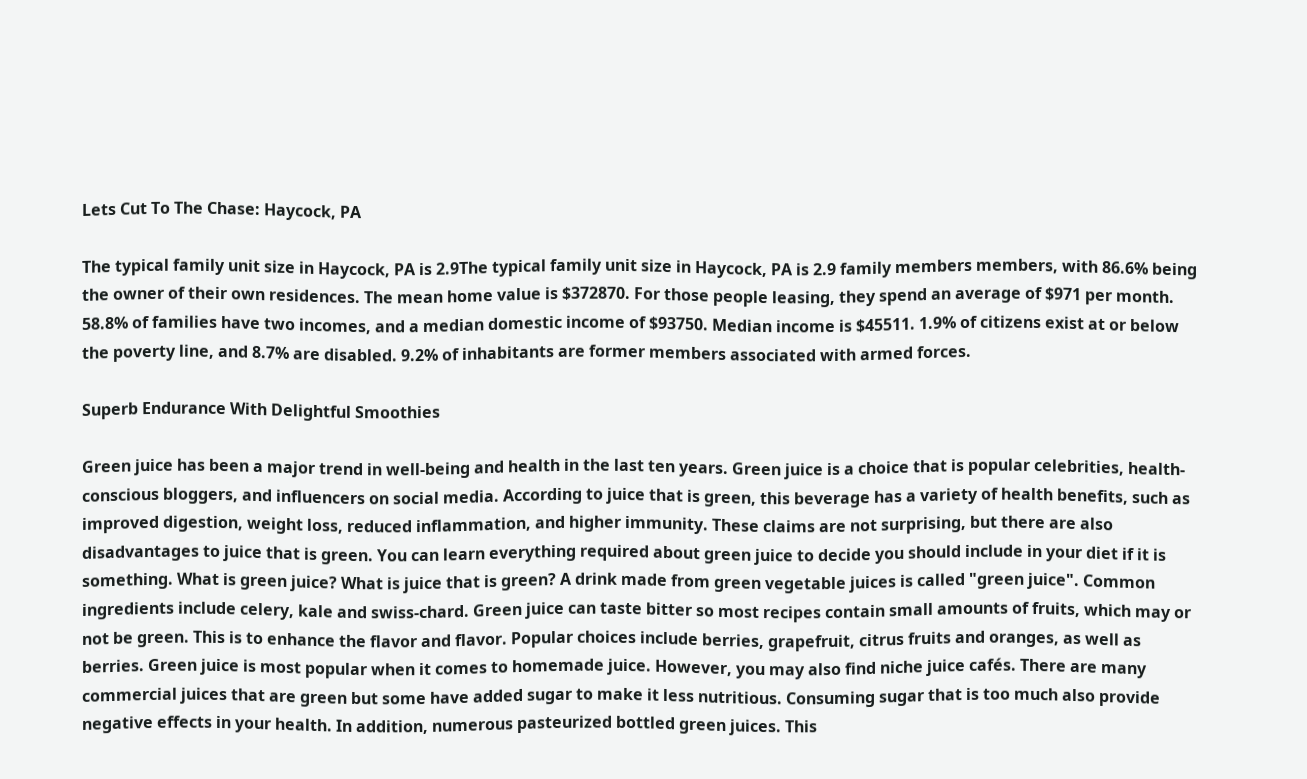Lets Cut To The Chase: Haycock, PA

The typical family unit size in Haycock, PA is 2.9The typical family unit size in Haycock, PA is 2.9 family members members, with 86.6% being the owner of their own residences. The mean home value is $372870. For those people leasing, they spend an average of $971 per month. 58.8% of families have two incomes, and a median domestic income of $93750. Median income is $45511. 1.9% of citizens exist at or below the poverty line, and 8.7% are disabled. 9.2% of inhabitants are former members associated with armed forces.

Superb Endurance With Delightful Smoothies

Green juice has been a major trend in well-being and health in the last ten years. Green juice is a choice that is popular celebrities, health-conscious bloggers, and influencers on social media. According to juice that is green, this beverage has a variety of health benefits, such as improved digestion, weight loss, reduced inflammation, and higher immunity. These claims are not surprising, but there are also disadvantages to juice that is green. You can learn everything required about green juice to decide you should include in your diet if it is something. What is green juice? What is juice that is green? A drink made from green vegetable juices is called "green juice". Common ingredients include celery, kale and swiss-chard. Green juice can taste bitter so most recipes contain small amounts of fruits, which may or not be green. This is to enhance the flavor and flavor. Popular choices include berries, grapefruit, citrus fruits and oranges, as well as berries. Green juice is most popular when it comes to homemade juice. However, you may also find niche juice cafés. There are many commercial juices that are green but some have added sugar to make it less nutritious. Consuming sugar that is too much also provide negative effects in your health. In addition, numerous pasteurized bottled green juices. This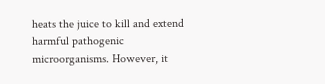heats the juice to kill and extend harmful pathogenic microorganisms. However, it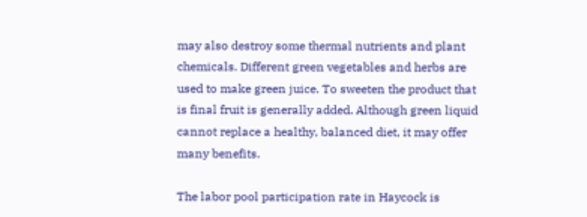may also destroy some thermal nutrients and plant chemicals. Different green vegetables and herbs are used to make green juice. To sweeten the product that is final fruit is generally added. Although green liquid cannot replace a healthy, balanced diet, it may offer many benefits.

The labor pool participation rate in Haycock is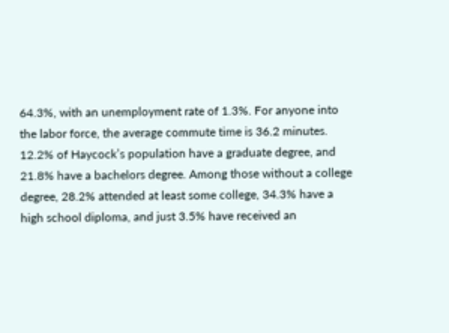64.3%, with an unemployment rate of 1.3%. For anyone into the labor force, the average commute time is 36.2 minutes. 12.2% of Haycock’s population have a graduate degree, and 21.8% have a bachelors degree. Among those without a college degree, 28.2% attended at least some college, 34.3% have a high school diploma, and just 3.5% have received an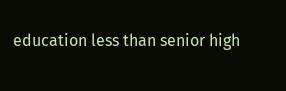education less than senior high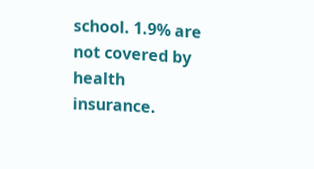school. 1.9% are not covered by health insurance.